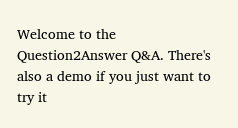Welcome to the Question2Answer Q&A. There's also a demo if you just want to try it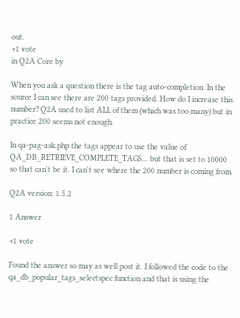out.
+1 vote
in Q2A Core by

When you ask a question there is the tag auto-completion. In the source I can see there are 200 tags provided. How do I increase this number? Q2A used to list ALL of them (which was too many) but in practice 200 seems not enough.

In qa-pag-ask.php the tags appear to use the value of QA_DB_RETRIEVE_COMPLETE_TAGS... but that is set to 10000 so that can't be it. I can't see where the 200 number is coming from.

Q2A version: 1.5.2

1 Answer

+1 vote

Found the answer so may as well post it. I followed the code to the qa_db_popular_tags_selectspec function and that is using the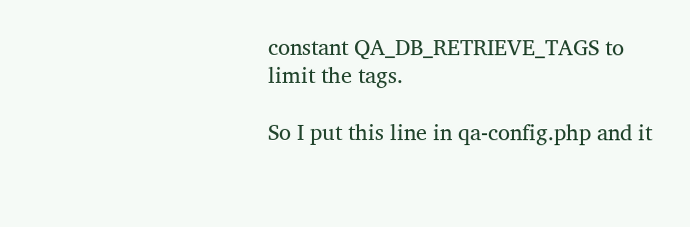constant QA_DB_RETRIEVE_TAGS to limit the tags.

So I put this line in qa-config.php and it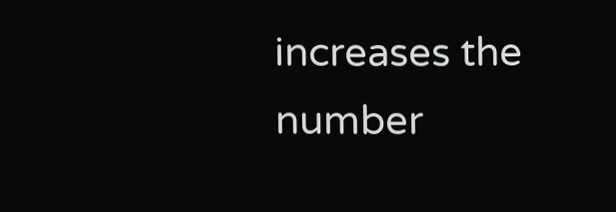increases the number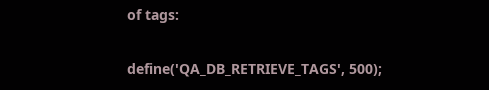of tags:

define('QA_DB_RETRIEVE_TAGS', 500);